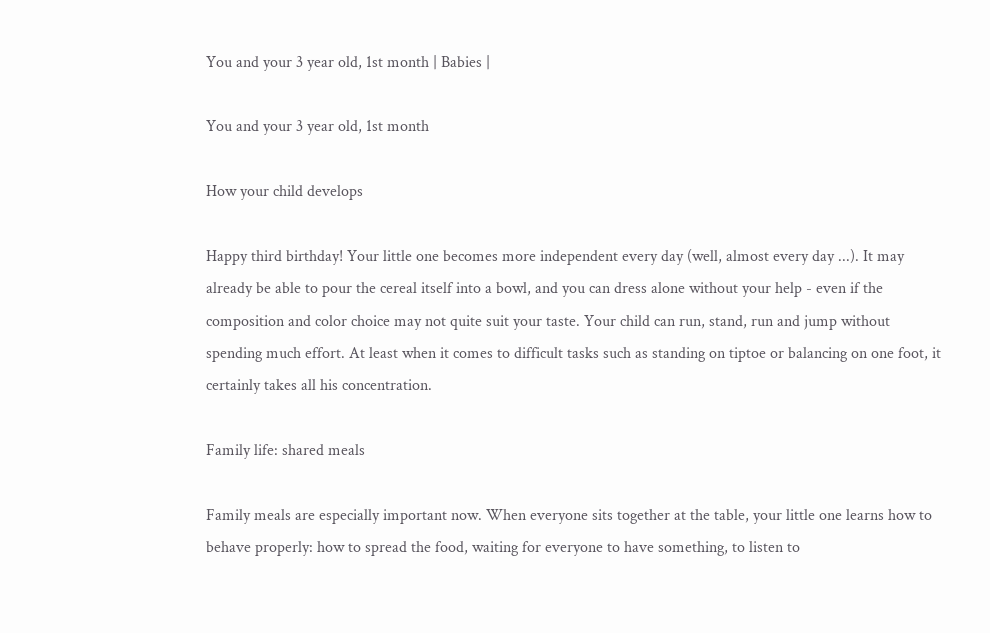You and your 3 year old, 1st month | Babies |

You and your 3 year old, 1st month

How your child develops

Happy third birthday! Your little one becomes more independent every day (well, almost every day ...). It may already be able to pour the cereal itself into a bowl, and you can dress alone without your help - even if the composition and color choice may not quite suit your taste. Your child can run, stand, run and jump without spending much effort. At least when it comes to difficult tasks such as standing on tiptoe or balancing on one foot, it certainly takes all his concentration.

Family life: shared meals

Family meals are especially important now. When everyone sits together at the table, your little one learns how to behave properly: how to spread the food, waiting for everyone to have something, to listen to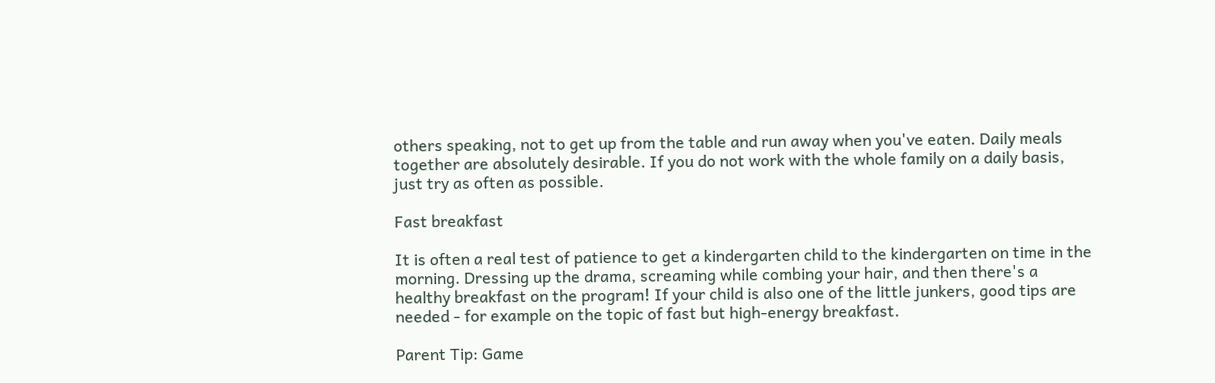others speaking, not to get up from the table and run away when you've eaten. Daily meals together are absolutely desirable. If you do not work with the whole family on a daily basis, just try as often as possible.

Fast breakfast

It is often a real test of patience to get a kindergarten child to the kindergarten on time in the morning. Dressing up the drama, screaming while combing your hair, and then there's a healthy breakfast on the program! If your child is also one of the little junkers, good tips are needed - for example on the topic of fast but high-energy breakfast.

Parent Tip: Game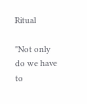Ritual

"Not only do we have to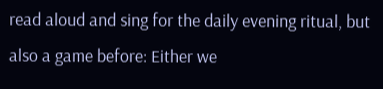read aloud and sing for the daily evening ritual, but also a game before: Either we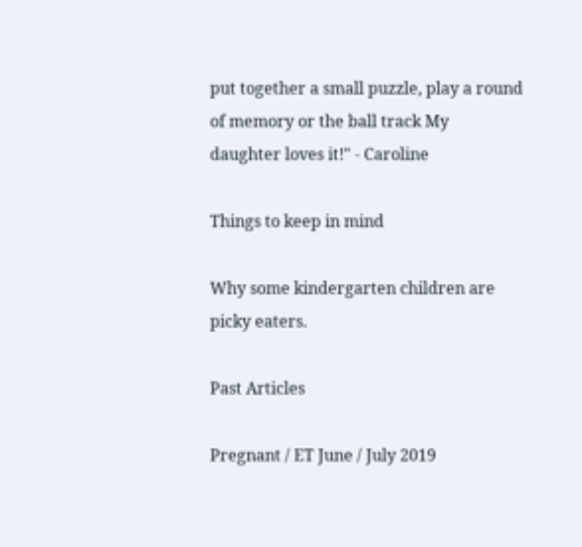put together a small puzzle, play a round of memory or the ball track My daughter loves it!" - Caroline

Things to keep in mind

Why some kindergarten children are picky eaters.

Past Articles

Pregnant / ET June / July 2019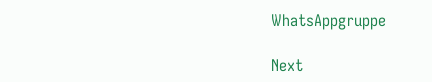WhatsAppgruppe

Next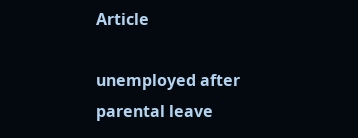Article

unemployed after parental leave